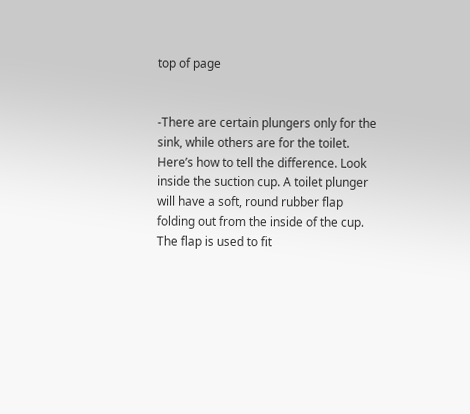top of page


-There are certain plungers only for the sink, while others are for the toilet. Here’s how to tell the difference. Look inside the suction cup. A toilet plunger will have a soft, round rubber flap folding out from the inside of the cup. The flap is used to fit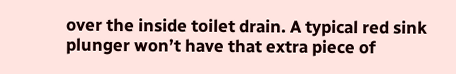over the inside toilet drain. A typical red sink plunger won’t have that extra piece of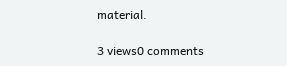material.

3 views0 comments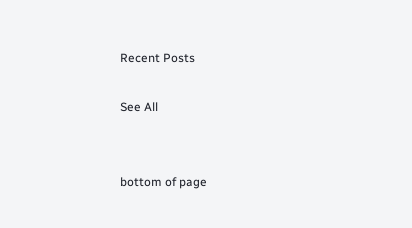Recent Posts

See All


bottom of page